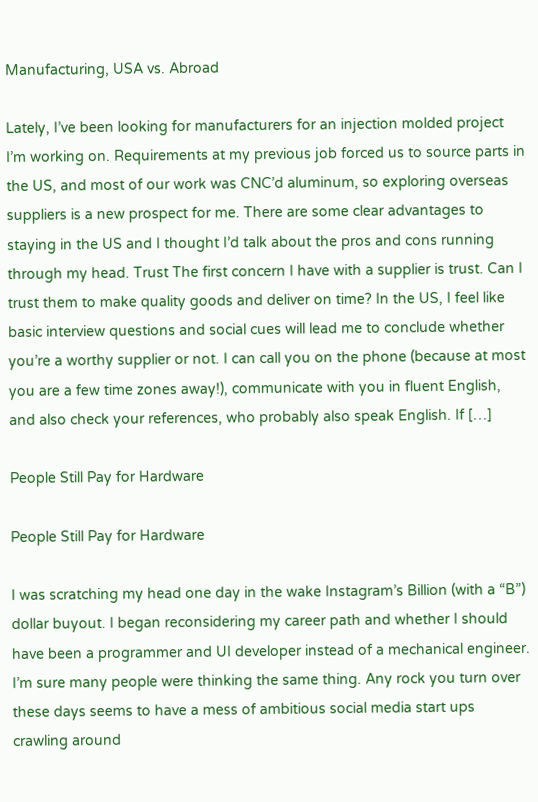Manufacturing, USA vs. Abroad

Lately, I’ve been looking for manufacturers for an injection molded project I’m working on. Requirements at my previous job forced us to source parts in the US, and most of our work was CNC’d aluminum, so exploring overseas suppliers is a new prospect for me. There are some clear advantages to staying in the US and I thought I’d talk about the pros and cons running through my head. Trust The first concern I have with a supplier is trust. Can I trust them to make quality goods and deliver on time? In the US, I feel like basic interview questions and social cues will lead me to conclude whether you’re a worthy supplier or not. I can call you on the phone (because at most you are a few time zones away!), communicate with you in fluent English, and also check your references, who probably also speak English. If […]

People Still Pay for Hardware

People Still Pay for Hardware

I was scratching my head one day in the wake Instagram’s Billion (with a “B”) dollar buyout. I began reconsidering my career path and whether I should have been a programmer and UI developer instead of a mechanical engineer. I’m sure many people were thinking the same thing. Any rock you turn over these days seems to have a mess of ambitious social media start ups crawling around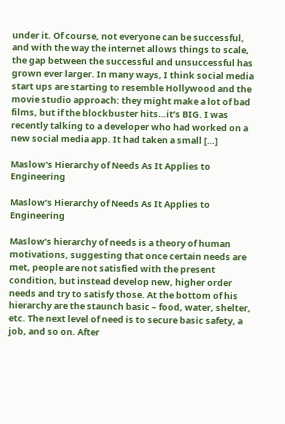under it. Of course, not everyone can be successful, and with the way the internet allows things to scale, the gap between the successful and unsuccessful has grown ever larger. In many ways, I think social media start ups are starting to resemble Hollywood and the movie studio approach: they might make a lot of bad films, but if the blockbuster hits…it’s BIG. I was recently talking to a developer who had worked on a new social media app. It had taken a small […]

Maslow's Hierarchy of Needs As It Applies to Engineering

Maslow’s Hierarchy of Needs As It Applies to Engineering

Maslow’s hierarchy of needs is a theory of human motivations, suggesting that once certain needs are met, people are not satisfied with the present condition, but instead develop new, higher order needs and try to satisfy those. At the bottom of his hierarchy are the staunch basic – food, water, shelter, etc. The next level of need is to secure basic safety, a job, and so on. After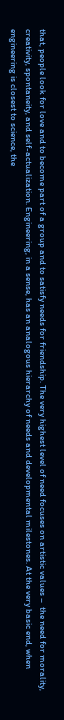that, people look for love and to become part of a group and to satisfy needs for friendship. The very highest level of need focuses on artistic values –  the need for morality, creativity, spontaneity, and self-actualization. Engineering, in a sense, has an analogous hierarchy of needs and developmental milestones. At the very basic end, when engineering is closest to science, the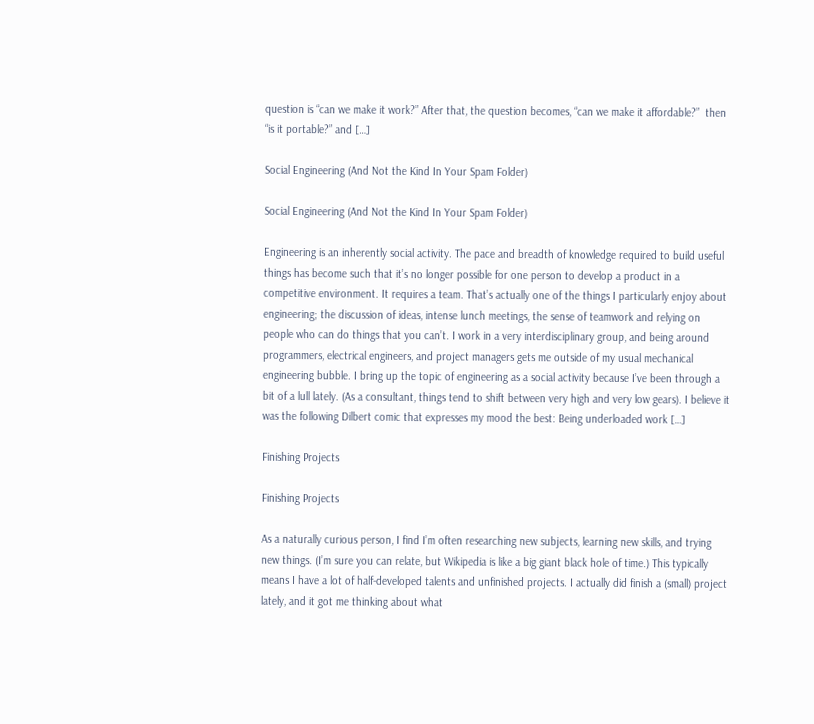question is “can we make it work?” After that, the question becomes, “can we make it affordable?”  then “is it portable?” and […]

Social Engineering (And Not the Kind In Your Spam Folder)

Social Engineering (And Not the Kind In Your Spam Folder)

Engineering is an inherently social activity. The pace and breadth of knowledge required to build useful things has become such that it’s no longer possible for one person to develop a product in a competitive environment. It requires a team. That’s actually one of the things I particularly enjoy about engineering; the discussion of ideas, intense lunch meetings, the sense of teamwork and relying on people who can do things that you can’t. I work in a very interdisciplinary group, and being around programmers, electrical engineers, and project managers gets me outside of my usual mechanical engineering bubble. I bring up the topic of engineering as a social activity because I’ve been through a bit of a lull lately. (As a consultant, things tend to shift between very high and very low gears). I believe it was the following Dilbert comic that expresses my mood the best: Being underloaded work […]

Finishing Projects

Finishing Projects

As a naturally curious person, I find I’m often researching new subjects, learning new skills, and trying new things. (I’m sure you can relate, but Wikipedia is like a big giant black hole of time.) This typically means I have a lot of half-developed talents and unfinished projects. I actually did finish a (small) project lately, and it got me thinking about what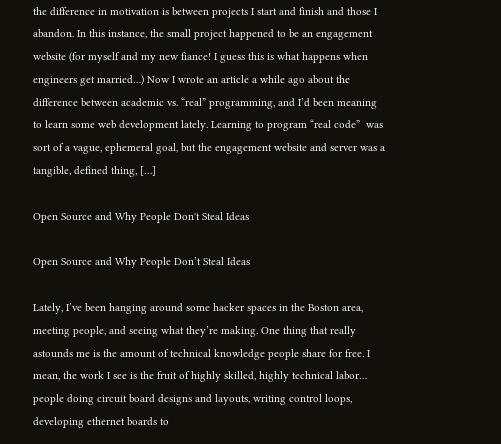the difference in motivation is between projects I start and finish and those I abandon. In this instance, the small project happened to be an engagement website (for myself and my new fiance! I guess this is what happens when engineers get married…) Now I wrote an article a while ago about the difference between academic vs. “real” programming, and I’d been meaning to learn some web development lately. Learning to program “real code”  was sort of a vague, ephemeral goal, but the engagement website and server was a tangible, defined thing, […]

Open Source and Why People Don't Steal Ideas

Open Source and Why People Don’t Steal Ideas

Lately, I’ve been hanging around some hacker spaces in the Boston area, meeting people, and seeing what they’re making. One thing that really astounds me is the amount of technical knowledge people share for free. I mean, the work I see is the fruit of highly skilled, highly technical labor… people doing circuit board designs and layouts, writing control loops, developing ethernet boards to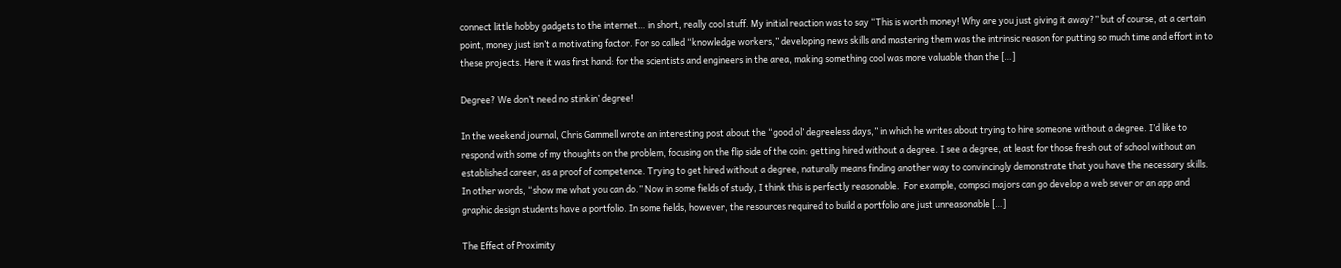connect little hobby gadgets to the internet… in short, really cool stuff. My initial reaction was to say “This is worth money! Why are you just giving it away?” but of course, at a certain point, money just isn’t a motivating factor. For so called “knowledge workers,” developing news skills and mastering them was the intrinsic reason for putting so much time and effort in to these projects. Here it was first hand: for the scientists and engineers in the area, making something cool was more valuable than the […]

Degree? We don’t need no stinkin’ degree!

In the weekend journal, Chris Gammell wrote an interesting post about the “good ol’ degreeless days,” in which he writes about trying to hire someone without a degree. I’d like to respond with some of my thoughts on the problem, focusing on the flip side of the coin: getting hired without a degree. I see a degree, at least for those fresh out of school without an established career, as a proof of competence. Trying to get hired without a degree, naturally means finding another way to convincingly demonstrate that you have the necessary skills. In other words, “show me what you can do.” Now in some fields of study, I think this is perfectly reasonable.  For example, compsci majors can go develop a web sever or an app and graphic design students have a portfolio. In some fields, however, the resources required to build a portfolio are just unreasonable […]

The Effect of Proximity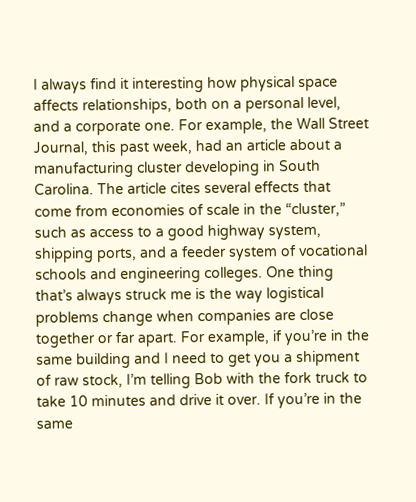I always find it interesting how physical space affects relationships, both on a personal level, and a corporate one. For example, the Wall Street Journal, this past week, had an article about a manufacturing cluster developing in South Carolina. The article cites several effects that come from economies of scale in the “cluster,” such as access to a good highway system, shipping ports, and a feeder system of vocational schools and engineering colleges. One thing that’s always struck me is the way logistical problems change when companies are close together or far apart. For example, if you’re in the same building and I need to get you a shipment of raw stock, I’m telling Bob with the fork truck to take 10 minutes and drive it over. If you’re in the same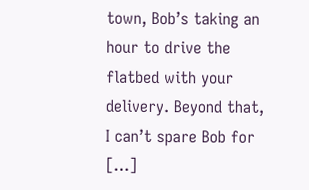town, Bob’s taking an hour to drive the flatbed with your delivery. Beyond that, I can’t spare Bob for […]